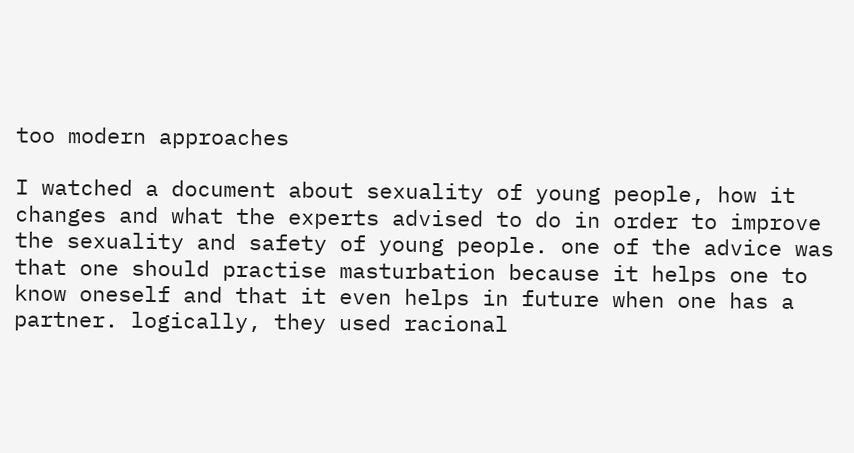too modern approaches

I watched a document about sexuality of young people, how it changes and what the experts advised to do in order to improve the sexuality and safety of young people. one of the advice was that one should practise masturbation because it helps one to know oneself and that it even helps in future when one has a partner. logically, they used racional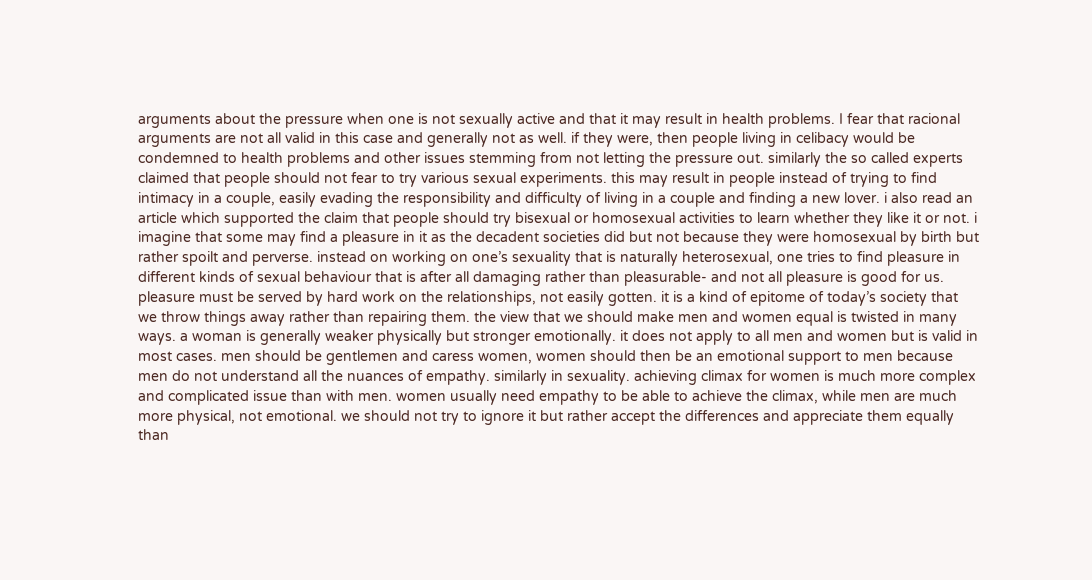arguments about the pressure when one is not sexually active and that it may result in health problems. I fear that racional arguments are not all valid in this case and generally not as well. if they were, then people living in celibacy would be condemned to health problems and other issues stemming from not letting the pressure out. similarly the so called experts claimed that people should not fear to try various sexual experiments. this may result in people instead of trying to find intimacy in a couple, easily evading the responsibility and difficulty of living in a couple and finding a new lover. i also read an article which supported the claim that people should try bisexual or homosexual activities to learn whether they like it or not. i imagine that some may find a pleasure in it as the decadent societies did but not because they were homosexual by birth but rather spoilt and perverse. instead on working on one’s sexuality that is naturally heterosexual, one tries to find pleasure in different kinds of sexual behaviour that is after all damaging rather than pleasurable- and not all pleasure is good for us. pleasure must be served by hard work on the relationships, not easily gotten. it is a kind of epitome of today’s society that we throw things away rather than repairing them. the view that we should make men and women equal is twisted in many ways. a woman is generally weaker physically but stronger emotionally. it does not apply to all men and women but is valid in most cases. men should be gentlemen and caress women, women should then be an emotional support to men because men do not understand all the nuances of empathy. similarly in sexuality. achieving climax for women is much more complex and complicated issue than with men. women usually need empathy to be able to achieve the climax, while men are much more physical, not emotional. we should not try to ignore it but rather accept the differences and appreciate them equally than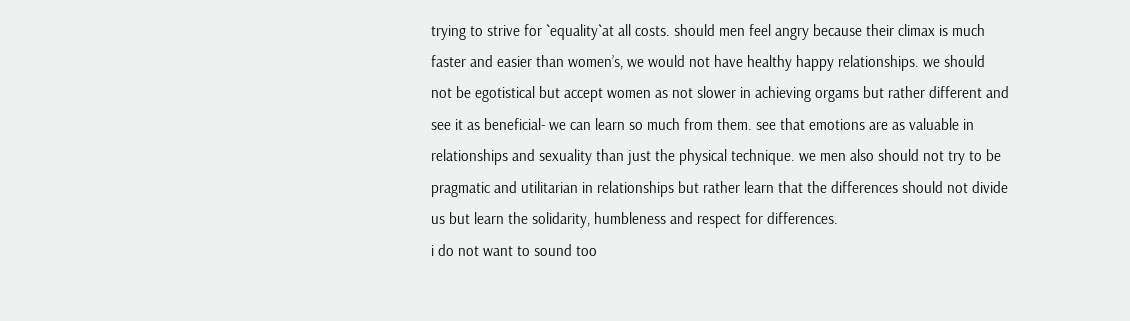trying to strive for ˋequalityˋat all costs. should men feel angry because their climax is much faster and easier than women’s, we would not have healthy happy relationships. we should not be egotistical but accept women as not slower in achieving orgams but rather different and see it as beneficial- we can learn so much from them. see that emotions are as valuable in relationships and sexuality than just the physical technique. we men also should not try to be pragmatic and utilitarian in relationships but rather learn that the differences should not divide us but learn the solidarity, humbleness and respect for differences.
i do not want to sound too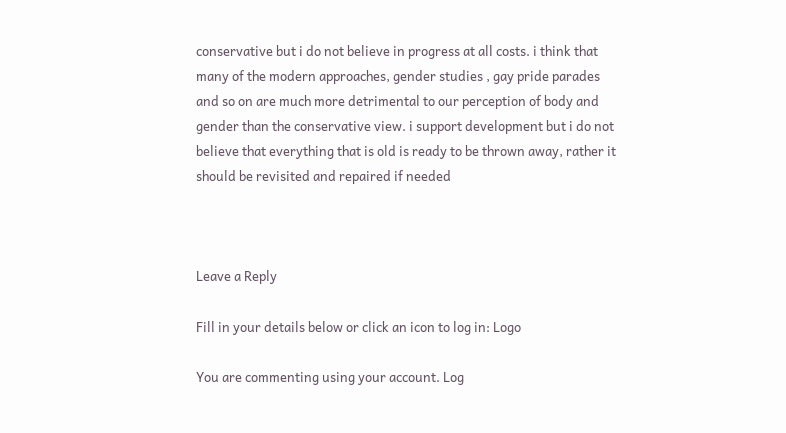conservative but i do not believe in progress at all costs. i think that many of the modern approaches, gender studies , gay pride parades and so on are much more detrimental to our perception of body and gender than the conservative view. i support development but i do not believe that everything that is old is ready to be thrown away, rather it should be revisited and repaired if needed



Leave a Reply

Fill in your details below or click an icon to log in: Logo

You are commenting using your account. Log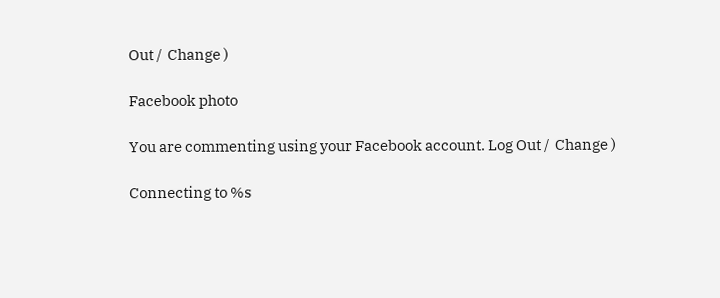Out /  Change )

Facebook photo

You are commenting using your Facebook account. Log Out /  Change )

Connecting to %s